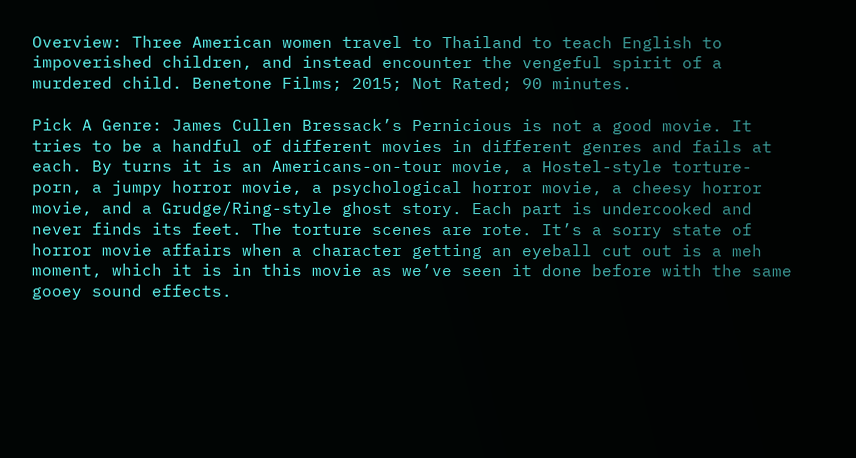Overview: Three American women travel to Thailand to teach English to impoverished children, and instead encounter the vengeful spirit of a murdered child. Benetone Films; 2015; Not Rated; 90 minutes.

Pick A Genre: James Cullen Bressack’s Pernicious is not a good movie. It tries to be a handful of different movies in different genres and fails at each. By turns it is an Americans-on-tour movie, a Hostel-style torture-porn, a jumpy horror movie, a psychological horror movie, a cheesy horror movie, and a Grudge/Ring-style ghost story. Each part is undercooked and never finds its feet. The torture scenes are rote. It’s a sorry state of horror movie affairs when a character getting an eyeball cut out is a meh moment, which it is in this movie as we’ve seen it done before with the same gooey sound effects.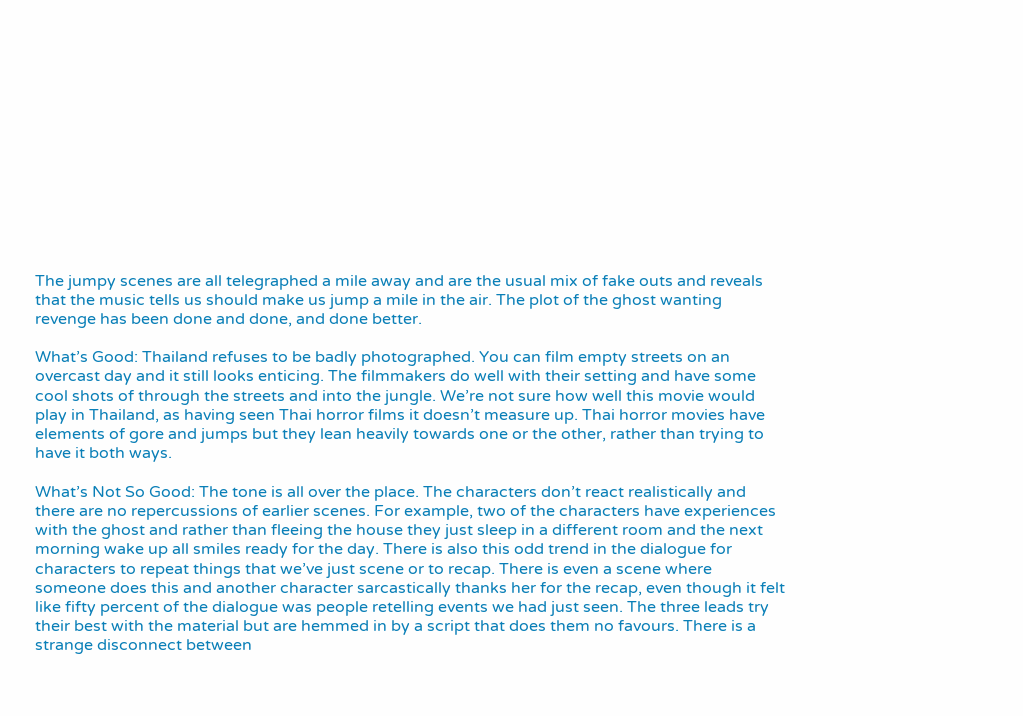The jumpy scenes are all telegraphed a mile away and are the usual mix of fake outs and reveals that the music tells us should make us jump a mile in the air. The plot of the ghost wanting revenge has been done and done, and done better.

What’s Good: Thailand refuses to be badly photographed. You can film empty streets on an overcast day and it still looks enticing. The filmmakers do well with their setting and have some cool shots of through the streets and into the jungle. We’re not sure how well this movie would play in Thailand, as having seen Thai horror films it doesn’t measure up. Thai horror movies have elements of gore and jumps but they lean heavily towards one or the other, rather than trying to have it both ways.

What’s Not So Good: The tone is all over the place. The characters don’t react realistically and there are no repercussions of earlier scenes. For example, two of the characters have experiences with the ghost and rather than fleeing the house they just sleep in a different room and the next morning wake up all smiles ready for the day. There is also this odd trend in the dialogue for characters to repeat things that we’ve just scene or to recap. There is even a scene where someone does this and another character sarcastically thanks her for the recap, even though it felt like fifty percent of the dialogue was people retelling events we had just seen. The three leads try their best with the material but are hemmed in by a script that does them no favours. There is a strange disconnect between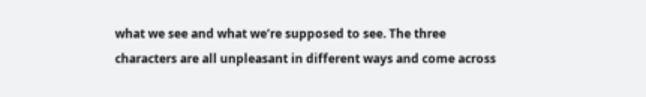what we see and what we’re supposed to see. The three characters are all unpleasant in different ways and come across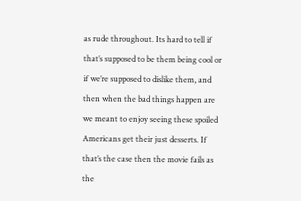as rude throughout. Its hard to tell if that’s supposed to be them being cool or if we’re supposed to dislike them, and then when the bad things happen are we meant to enjoy seeing these spoiled Americans get their just desserts. If that’s the case then the movie fails as the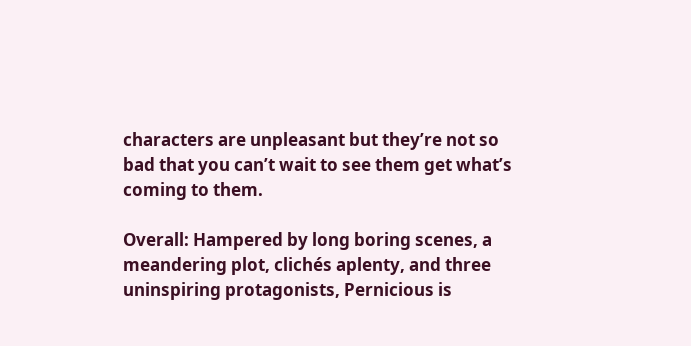characters are unpleasant but they’re not so bad that you can’t wait to see them get what’s coming to them.

Overall: Hampered by long boring scenes, a meandering plot, clichés aplenty, and three uninspiring protagonists, Pernicious is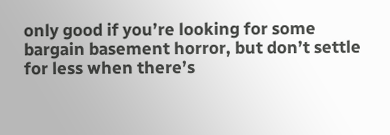only good if you’re looking for some bargain basement horror, but don’t settle for less when there’s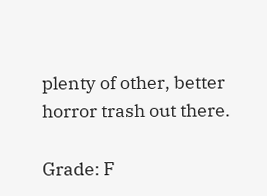plenty of other, better horror trash out there.

Grade: F